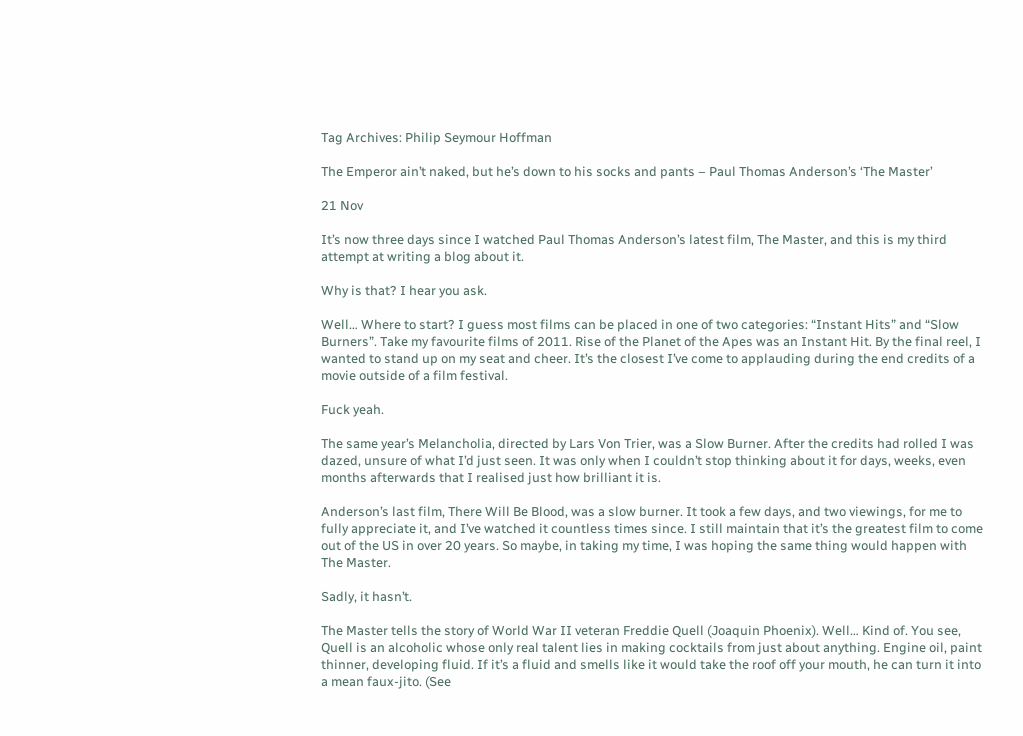Tag Archives: Philip Seymour Hoffman

The Emperor ain’t naked, but he’s down to his socks and pants – Paul Thomas Anderson’s ‘The Master’

21 Nov

It’s now three days since I watched Paul Thomas Anderson’s latest film, The Master, and this is my third attempt at writing a blog about it.

Why is that? I hear you ask.

Well… Where to start? I guess most films can be placed in one of two categories: “Instant Hits” and “Slow Burners”. Take my favourite films of 2011. Rise of the Planet of the Apes was an Instant Hit. By the final reel, I wanted to stand up on my seat and cheer. It’s the closest I’ve come to applauding during the end credits of a movie outside of a film festival.

Fuck yeah.

The same year’s Melancholia, directed by Lars Von Trier, was a Slow Burner. After the credits had rolled I was dazed, unsure of what I’d just seen. It was only when I couldn’t stop thinking about it for days, weeks, even months afterwards that I realised just how brilliant it is.

Anderson’s last film, There Will Be Blood, was a slow burner. It took a few days, and two viewings, for me to fully appreciate it, and I’ve watched it countless times since. I still maintain that it’s the greatest film to come out of the US in over 20 years. So maybe, in taking my time, I was hoping the same thing would happen with The Master.

Sadly, it hasn’t.

The Master tells the story of World War II veteran Freddie Quell (Joaquin Phoenix). Well… Kind of. You see, Quell is an alcoholic whose only real talent lies in making cocktails from just about anything. Engine oil, paint thinner, developing fluid. If it’s a fluid and smells like it would take the roof off your mouth, he can turn it into a mean faux-jito. (See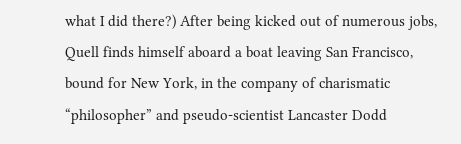what I did there?) After being kicked out of numerous jobs, Quell finds himself aboard a boat leaving San Francisco, bound for New York, in the company of charismatic “philosopher” and pseudo-scientist Lancaster Dodd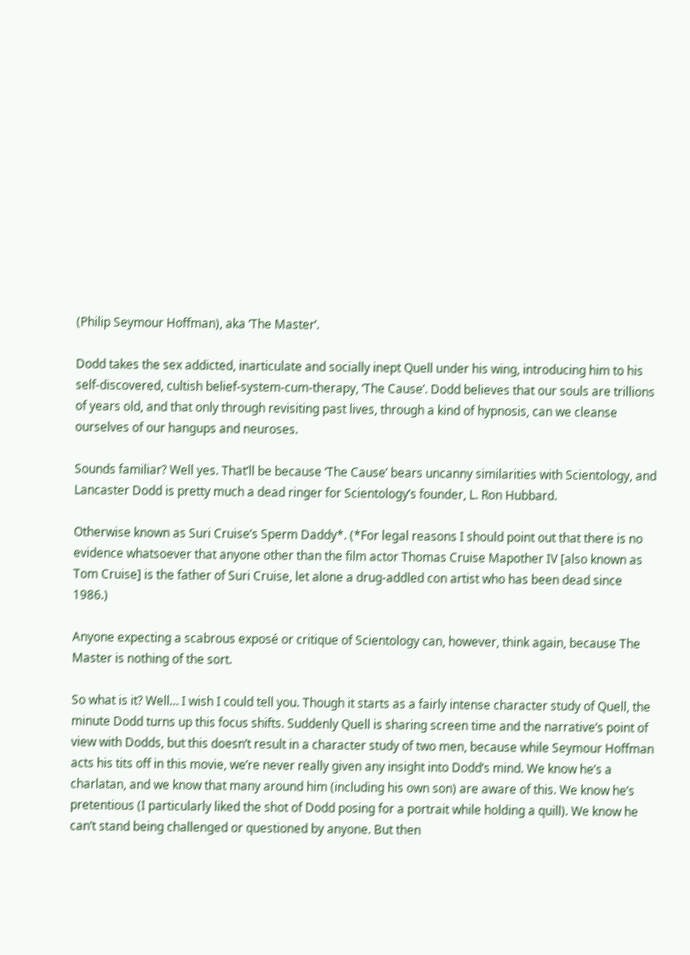(Philip Seymour Hoffman), aka ‘The Master’.

Dodd takes the sex addicted, inarticulate and socially inept Quell under his wing, introducing him to his self-discovered, cultish belief-system-cum-therapy, ‘The Cause’. Dodd believes that our souls are trillions of years old, and that only through revisiting past lives, through a kind of hypnosis, can we cleanse ourselves of our hangups and neuroses.

Sounds familiar? Well yes. That’ll be because ‘The Cause’ bears uncanny similarities with Scientology, and Lancaster Dodd is pretty much a dead ringer for Scientology’s founder, L. Ron Hubbard.

Otherwise known as Suri Cruise’s Sperm Daddy*. (*For legal reasons I should point out that there is no evidence whatsoever that anyone other than the film actor Thomas Cruise Mapother IV [also known as Tom Cruise] is the father of Suri Cruise, let alone a drug-addled con artist who has been dead since 1986.)

Anyone expecting a scabrous exposé or critique of Scientology can, however, think again, because The Master is nothing of the sort.

So what is it? Well… I wish I could tell you. Though it starts as a fairly intense character study of Quell, the minute Dodd turns up this focus shifts. Suddenly Quell is sharing screen time and the narrative’s point of view with Dodds, but this doesn’t result in a character study of two men, because while Seymour Hoffman acts his tits off in this movie, we’re never really given any insight into Dodd’s mind. We know he’s a charlatan, and we know that many around him (including his own son) are aware of this. We know he’s pretentious (I particularly liked the shot of Dodd posing for a portrait while holding a quill). We know he can’t stand being challenged or questioned by anyone. But then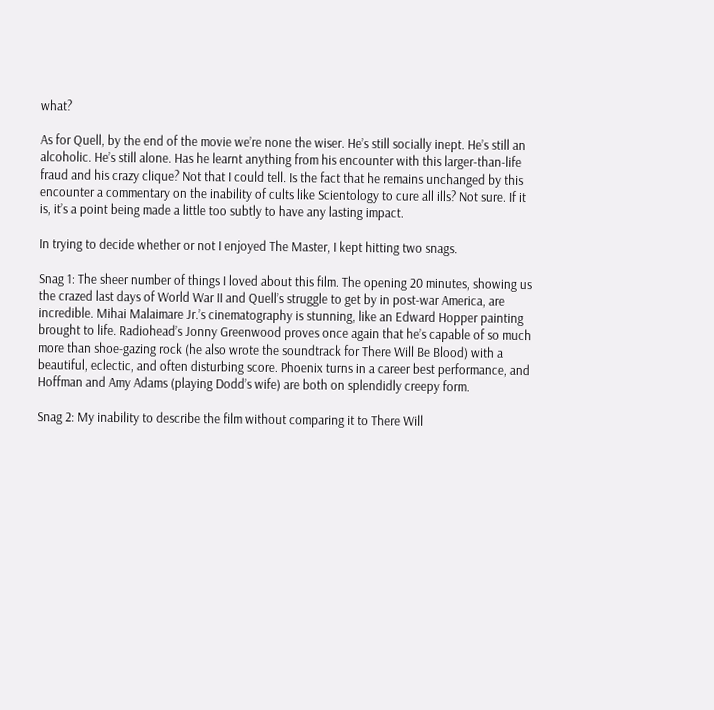what?

As for Quell, by the end of the movie we’re none the wiser. He’s still socially inept. He’s still an alcoholic. He’s still alone. Has he learnt anything from his encounter with this larger-than-life fraud and his crazy clique? Not that I could tell. Is the fact that he remains unchanged by this encounter a commentary on the inability of cults like Scientology to cure all ills? Not sure. If it is, it’s a point being made a little too subtly to have any lasting impact.

In trying to decide whether or not I enjoyed The Master, I kept hitting two snags.

Snag 1: The sheer number of things I loved about this film. The opening 20 minutes, showing us the crazed last days of World War II and Quell’s struggle to get by in post-war America, are incredible. Mihai Malaimare Jr.’s cinematography is stunning, like an Edward Hopper painting brought to life. Radiohead’s Jonny Greenwood proves once again that he’s capable of so much more than shoe-gazing rock (he also wrote the soundtrack for There Will Be Blood) with a beautiful, eclectic, and often disturbing score. Phoenix turns in a career best performance, and Hoffman and Amy Adams (playing Dodd’s wife) are both on splendidly creepy form.

Snag 2: My inability to describe the film without comparing it to There Will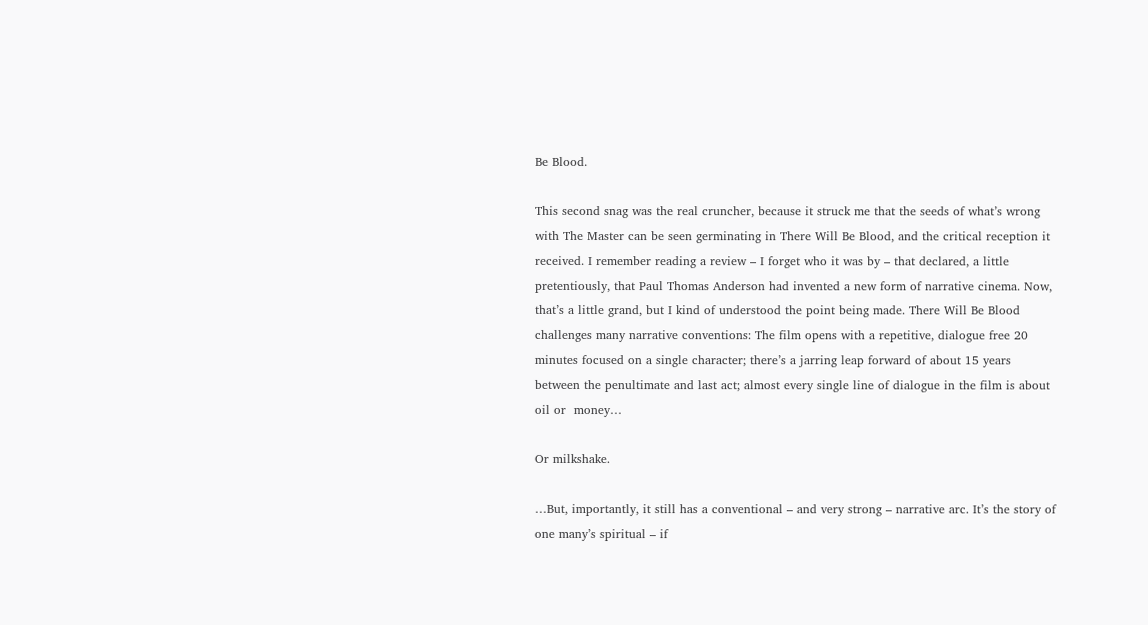Be Blood.

This second snag was the real cruncher, because it struck me that the seeds of what’s wrong with The Master can be seen germinating in There Will Be Blood, and the critical reception it received. I remember reading a review – I forget who it was by – that declared, a little pretentiously, that Paul Thomas Anderson had invented a new form of narrative cinema. Now, that’s a little grand, but I kind of understood the point being made. There Will Be Blood challenges many narrative conventions: The film opens with a repetitive, dialogue free 20 minutes focused on a single character; there’s a jarring leap forward of about 15 years between the penultimate and last act; almost every single line of dialogue in the film is about oil or  money…

Or milkshake.

…But, importantly, it still has a conventional – and very strong – narrative arc. It’s the story of one many’s spiritual – if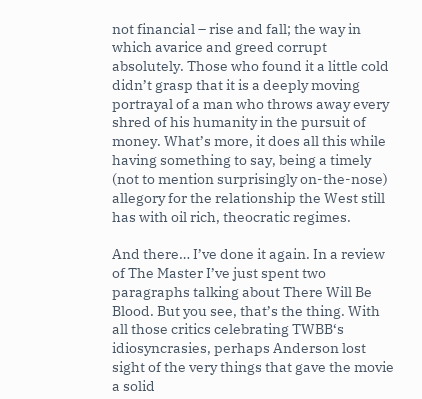not financial – rise and fall; the way in which avarice and greed corrupt absolutely. Those who found it a little cold didn’t grasp that it is a deeply moving portrayal of a man who throws away every shred of his humanity in the pursuit of money. What’s more, it does all this while having something to say, being a timely (not to mention surprisingly on-the-nose) allegory for the relationship the West still has with oil rich, theocratic regimes.

And there… I’ve done it again. In a review of The Master I’ve just spent two paragraphs talking about There Will Be Blood. But you see, that’s the thing. With all those critics celebrating TWBB‘s idiosyncrasies, perhaps Anderson lost sight of the very things that gave the movie a solid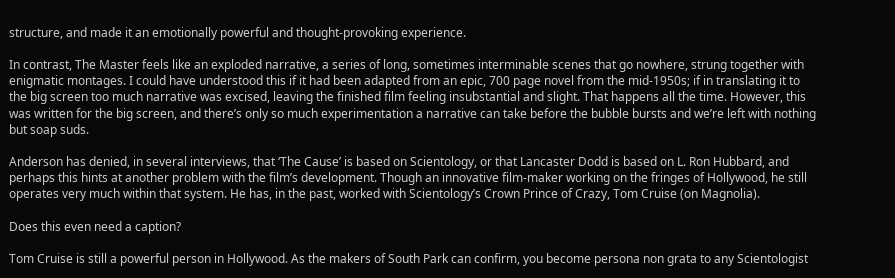structure, and made it an emotionally powerful and thought-provoking experience.

In contrast, The Master feels like an exploded narrative, a series of long, sometimes interminable scenes that go nowhere, strung together with enigmatic montages. I could have understood this if it had been adapted from an epic, 700 page novel from the mid-1950s; if in translating it to the big screen too much narrative was excised, leaving the finished film feeling insubstantial and slight. That happens all the time. However, this was written for the big screen, and there’s only so much experimentation a narrative can take before the bubble bursts and we’re left with nothing but soap suds.

Anderson has denied, in several interviews, that ‘The Cause’ is based on Scientology, or that Lancaster Dodd is based on L. Ron Hubbard, and perhaps this hints at another problem with the film’s development. Though an innovative film-maker working on the fringes of Hollywood, he still operates very much within that system. He has, in the past, worked with Scientology’s Crown Prince of Crazy, Tom Cruise (on Magnolia).

Does this even need a caption?

Tom Cruise is still a powerful person in Hollywood. As the makers of South Park can confirm, you become persona non grata to any Scientologist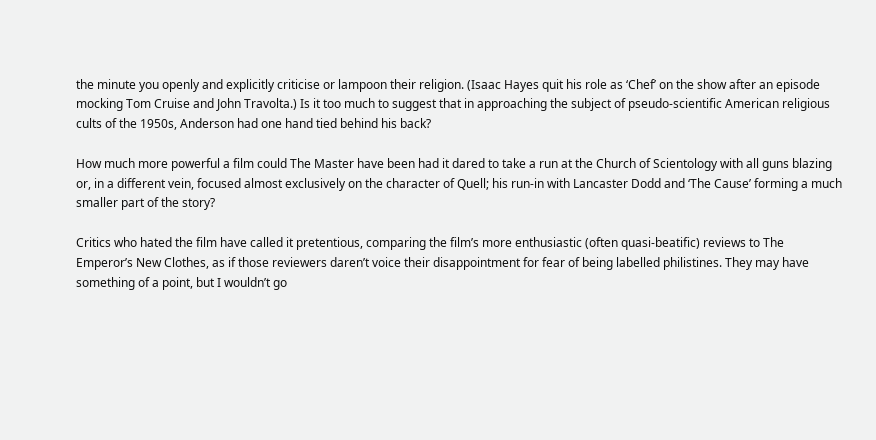the minute you openly and explicitly criticise or lampoon their religion. (Isaac Hayes quit his role as ‘Chef’ on the show after an episode mocking Tom Cruise and John Travolta.) Is it too much to suggest that in approaching the subject of pseudo-scientific American religious cults of the 1950s, Anderson had one hand tied behind his back?

How much more powerful a film could The Master have been had it dared to take a run at the Church of Scientology with all guns blazing or, in a different vein, focused almost exclusively on the character of Quell; his run-in with Lancaster Dodd and ‘The Cause’ forming a much smaller part of the story?

Critics who hated the film have called it pretentious, comparing the film’s more enthusiastic (often quasi-beatific) reviews to The Emperor’s New Clothes, as if those reviewers daren’t voice their disappointment for fear of being labelled philistines. They may have something of a point, but I wouldn’t go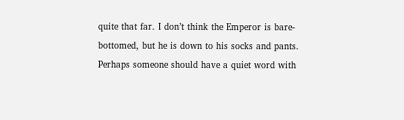quite that far. I don’t think the Emperor is bare-bottomed, but he is down to his socks and pants. Perhaps someone should have a quiet word with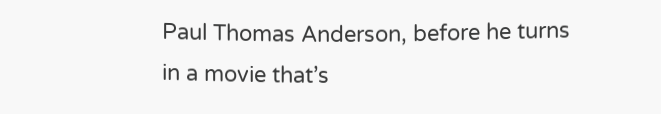Paul Thomas Anderson, before he turns in a movie that’s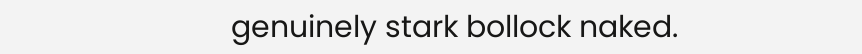genuinely stark bollock naked.